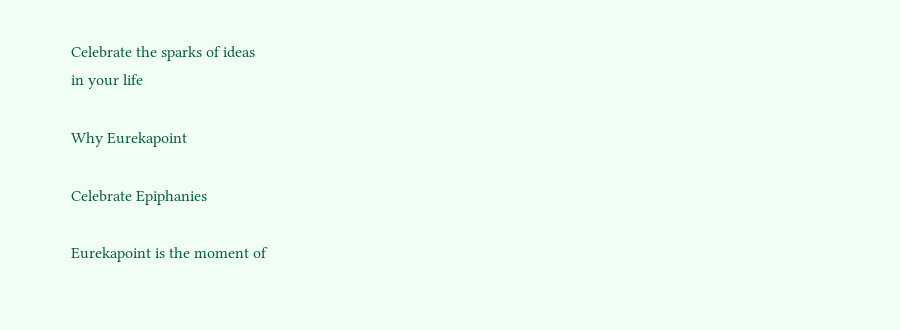Celebrate the sparks of ideas
in your life

Why Eurekapoint

Celebrate Epiphanies

Eurekapoint is the moment of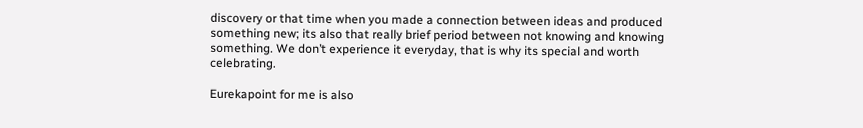discovery or that time when you made a connection between ideas and produced something new; its also that really brief period between not knowing and knowing something. We don’t experience it everyday, that is why its special and worth celebrating.

Eurekapoint for me is also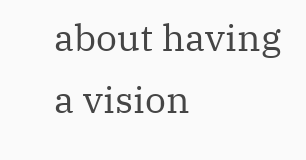about having a vision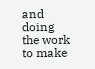and doing the work to make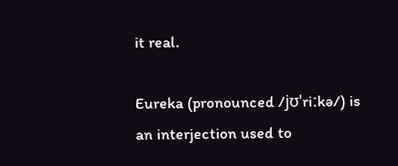it real.

Eureka (pronounced /jʊˈriːkə/) is an interjection used to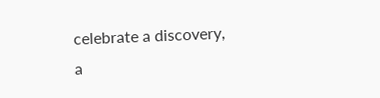celebrate a discovery, a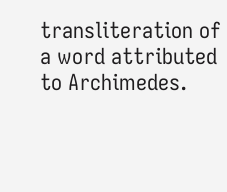transliteration of a word attributed to Archimedes.